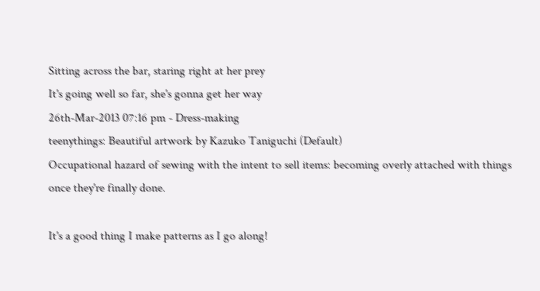Sitting across the bar, staring right at her prey
It's going well so far, she's gonna get her way
26th-Mar-2013 07:16 pm - Dress-making
teenythings: Beautiful artwork by Kazuko Taniguchi (Default)
Occupational hazard of sewing with the intent to sell items: becoming overly attached with things once they're finally done.

It's a good thing I make patterns as I go along!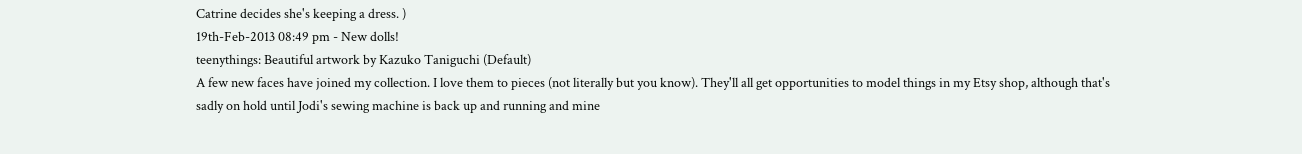Catrine decides she's keeping a dress. )
19th-Feb-2013 08:49 pm - New dolls!
teenythings: Beautiful artwork by Kazuko Taniguchi (Default)
A few new faces have joined my collection. I love them to pieces (not literally but you know). They'll all get opportunities to model things in my Etsy shop, although that's sadly on hold until Jodi's sewing machine is back up and running and mine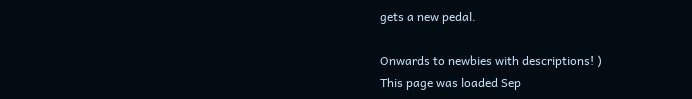gets a new pedal.

Onwards to newbies with descriptions! )
This page was loaded Sep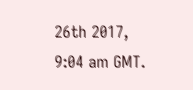26th 2017, 9:04 am GMT.